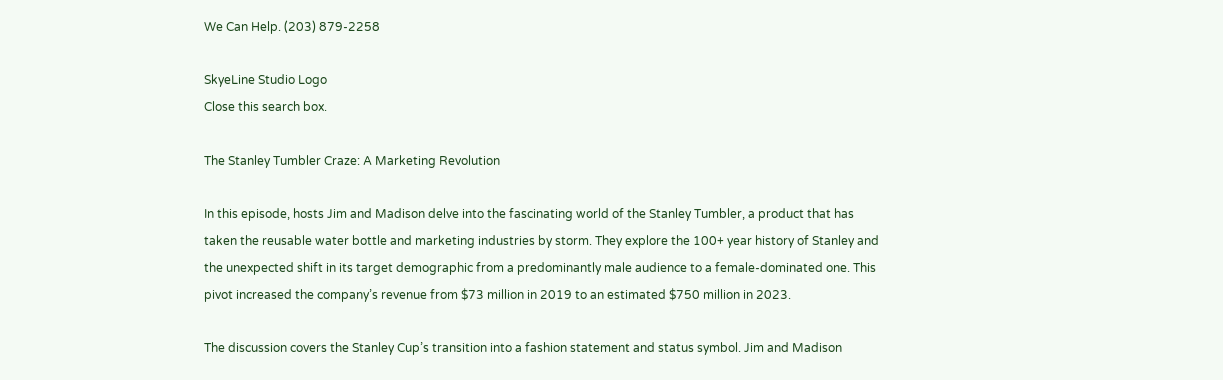We Can Help. (203) 879-2258

SkyeLine Studio Logo
Close this search box.

The Stanley Tumbler Craze: A Marketing Revolution

In this episode, hosts Jim and Madison delve into the fascinating world of the Stanley Tumbler, a product that has taken the reusable water bottle and marketing industries by storm. They explore the 100+ year history of Stanley and the unexpected shift in its target demographic from a predominantly male audience to a female-dominated one. This pivot increased the company’s revenue from $73 million in 2019 to an estimated $750 million in 2023.

The discussion covers the Stanley Cup’s transition into a fashion statement and status symbol. Jim and Madison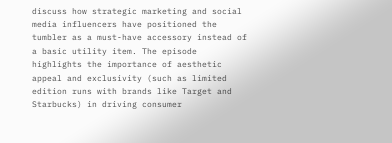discuss how strategic marketing and social media influencers have positioned the tumbler as a must-have accessory instead of a basic utility item. The episode highlights the importance of aesthetic appeal and exclusivity (such as limited edition runs with brands like Target and Starbucks) in driving consumer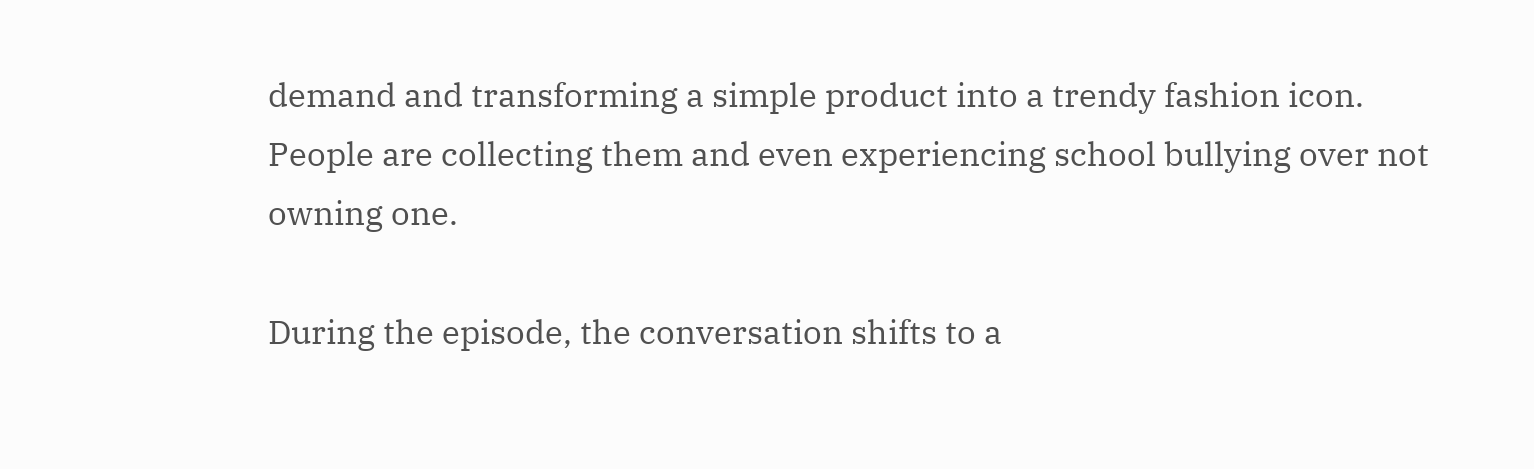demand and transforming a simple product into a trendy fashion icon. People are collecting them and even experiencing school bullying over not owning one.

During the episode, the conversation shifts to a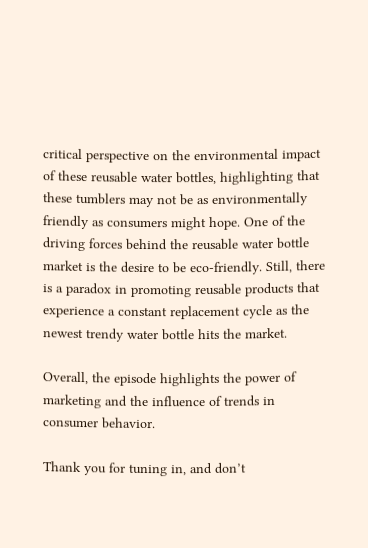critical perspective on the environmental impact of these reusable water bottles, highlighting that these tumblers may not be as environmentally friendly as consumers might hope. One of the driving forces behind the reusable water bottle market is the desire to be eco-friendly. Still, there is a paradox in promoting reusable products that experience a constant replacement cycle as the newest trendy water bottle hits the market.

Overall, the episode highlights the power of marketing and the influence of trends in consumer behavior.

Thank you for tuning in, and don’t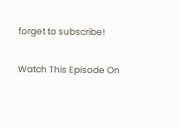forget to subscribe!

Watch This Episode On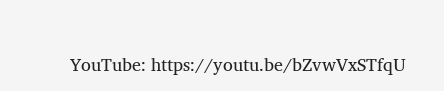YouTube: https://youtu.be/bZvwVxSTfqU